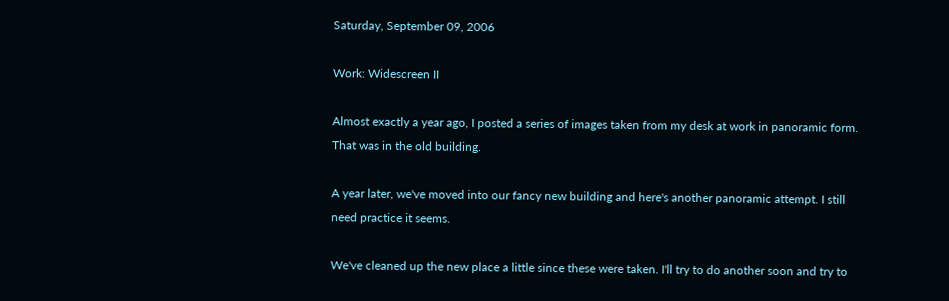Saturday, September 09, 2006

Work: Widescreen II

Almost exactly a year ago, I posted a series of images taken from my desk at work in panoramic form. That was in the old building.

A year later, we've moved into our fancy new building and here's another panoramic attempt. I still need practice it seems.

We've cleaned up the new place a little since these were taken. I'll try to do another soon and try to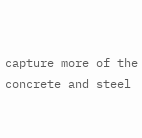capture more of the concrete and steel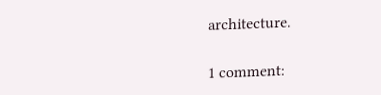architecture.

1 comment: